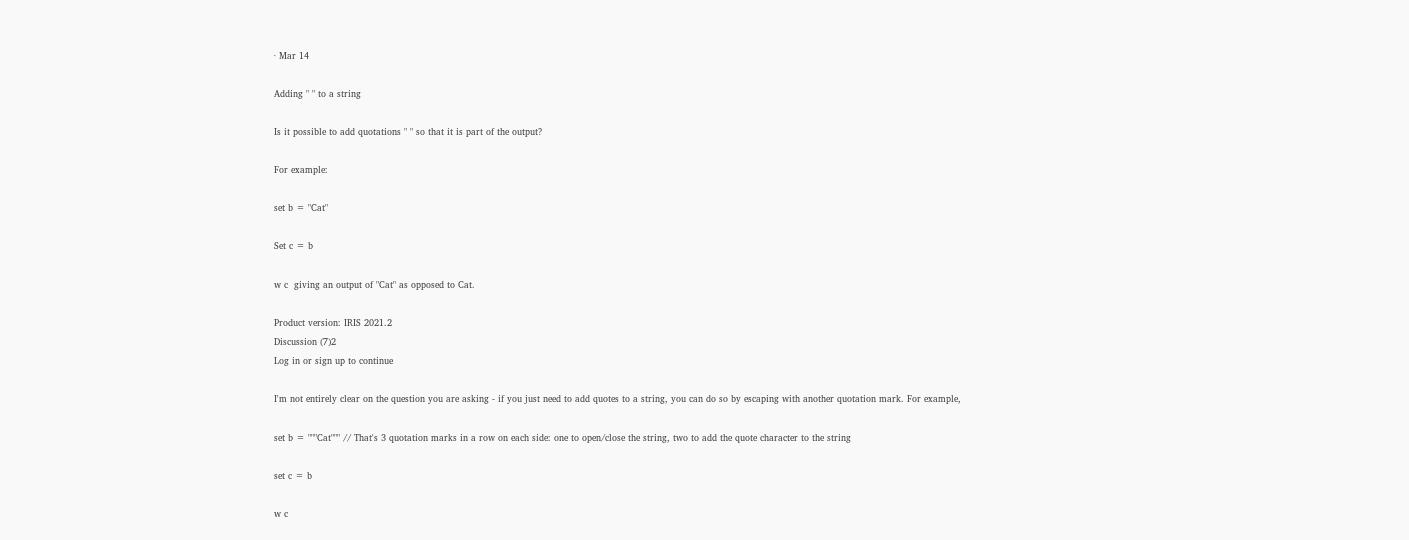· Mar 14

Adding " " to a string

Is it possible to add quotations " " so that it is part of the output?

For example:

set b = "Cat"

Set c = b

w c  giving an output of "Cat" as opposed to Cat.

Product version: IRIS 2021.2
Discussion (7)2
Log in or sign up to continue

I'm not entirely clear on the question you are asking - if you just need to add quotes to a string, you can do so by escaping with another quotation mark. For example,

set b = """Cat""" // That's 3 quotation marks in a row on each side: one to open/close the string, two to add the quote character to the string

set c = b

w c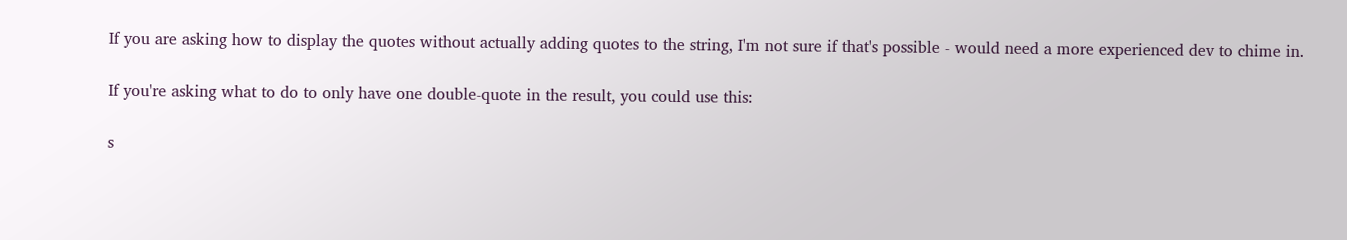If you are asking how to display the quotes without actually adding quotes to the string, I'm not sure if that's possible - would need a more experienced dev to chime in.

If you're asking what to do to only have one double-quote in the result, you could use this:

s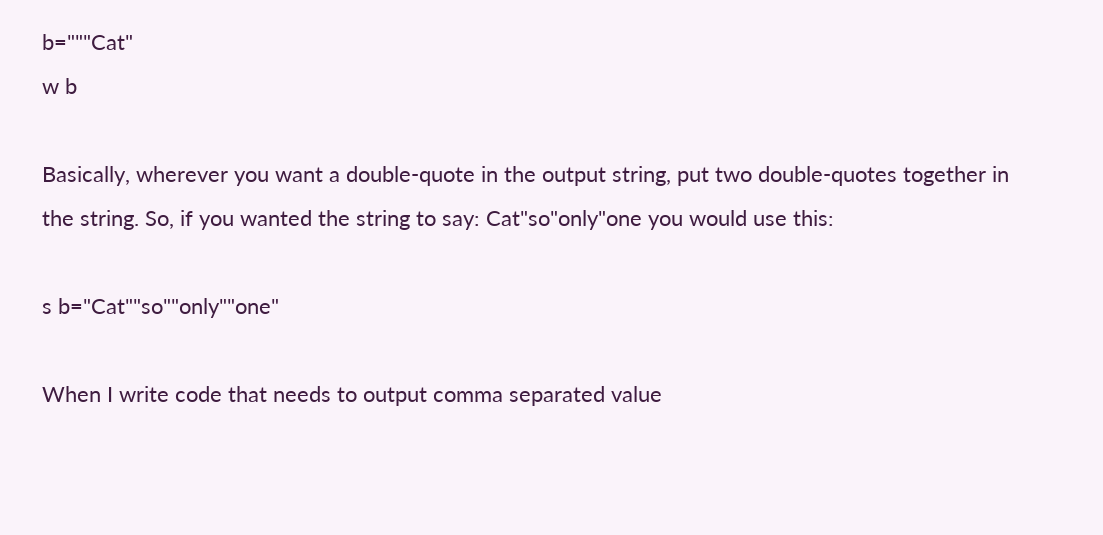b="""Cat"
w b

Basically, wherever you want a double-quote in the output string, put two double-quotes together in the string. So, if you wanted the string to say: Cat"so"only"one you would use this:

s b="Cat""so""only""one"

When I write code that needs to output comma separated value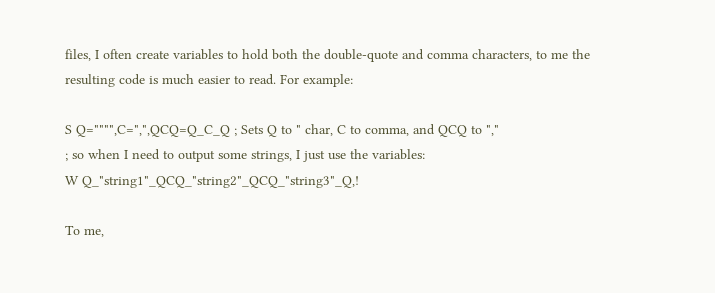files, I often create variables to hold both the double-quote and comma characters, to me the resulting code is much easier to read. For example:

S Q="""",C=",",QCQ=Q_C_Q ; Sets Q to " char, C to comma, and QCQ to ","
; so when I need to output some strings, I just use the variables:
W Q_"string1"_QCQ_"string2"_QCQ_"string3"_Q,!

To me,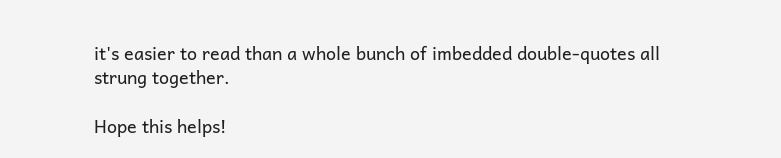it's easier to read than a whole bunch of imbedded double-quotes all strung together.

Hope this helps!